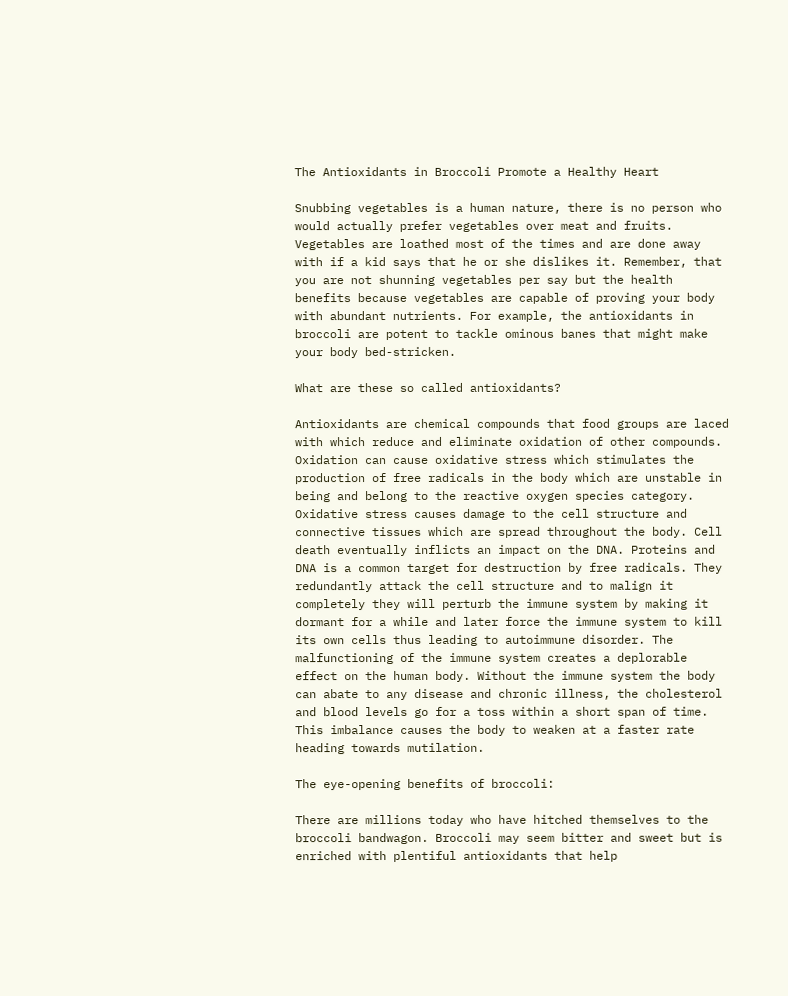The Antioxidants in Broccoli Promote a Healthy Heart

Snubbing vegetables is a human nature, there is no person who would actually prefer vegetables over meat and fruits. Vegetables are loathed most of the times and are done away with if a kid says that he or she dislikes it. Remember, that you are not shunning vegetables per say but the health benefits because vegetables are capable of proving your body with abundant nutrients. For example, the antioxidants in broccoli are potent to tackle ominous banes that might make your body bed-stricken.

What are these so called antioxidants?

Antioxidants are chemical compounds that food groups are laced with which reduce and eliminate oxidation of other compounds. Oxidation can cause oxidative stress which stimulates the production of free radicals in the body which are unstable in being and belong to the reactive oxygen species category. Oxidative stress causes damage to the cell structure and connective tissues which are spread throughout the body. Cell death eventually inflicts an impact on the DNA. Proteins and DNA is a common target for destruction by free radicals. They redundantly attack the cell structure and to malign it completely they will perturb the immune system by making it dormant for a while and later force the immune system to kill its own cells thus leading to autoimmune disorder. The malfunctioning of the immune system creates a deplorable effect on the human body. Without the immune system the body can abate to any disease and chronic illness, the cholesterol and blood levels go for a toss within a short span of time. This imbalance causes the body to weaken at a faster rate heading towards mutilation.

The eye-opening benefits of broccoli:

There are millions today who have hitched themselves to the broccoli bandwagon. Broccoli may seem bitter and sweet but is enriched with plentiful antioxidants that help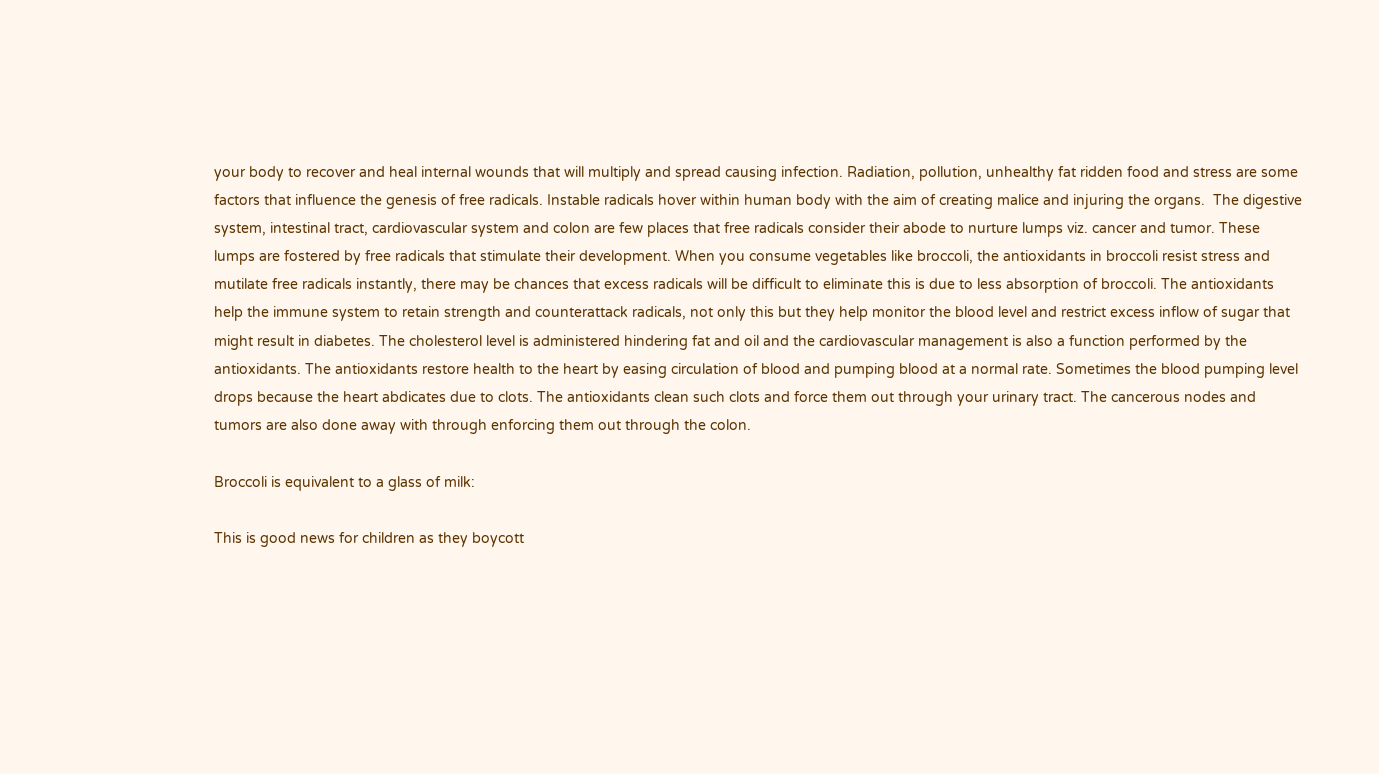your body to recover and heal internal wounds that will multiply and spread causing infection. Radiation, pollution, unhealthy fat ridden food and stress are some factors that influence the genesis of free radicals. Instable radicals hover within human body with the aim of creating malice and injuring the organs.  The digestive system, intestinal tract, cardiovascular system and colon are few places that free radicals consider their abode to nurture lumps viz. cancer and tumor. These lumps are fostered by free radicals that stimulate their development. When you consume vegetables like broccoli, the antioxidants in broccoli resist stress and mutilate free radicals instantly, there may be chances that excess radicals will be difficult to eliminate this is due to less absorption of broccoli. The antioxidants help the immune system to retain strength and counterattack radicals, not only this but they help monitor the blood level and restrict excess inflow of sugar that might result in diabetes. The cholesterol level is administered hindering fat and oil and the cardiovascular management is also a function performed by the antioxidants. The antioxidants restore health to the heart by easing circulation of blood and pumping blood at a normal rate. Sometimes the blood pumping level drops because the heart abdicates due to clots. The antioxidants clean such clots and force them out through your urinary tract. The cancerous nodes and tumors are also done away with through enforcing them out through the colon.

Broccoli is equivalent to a glass of milk:

This is good news for children as they boycott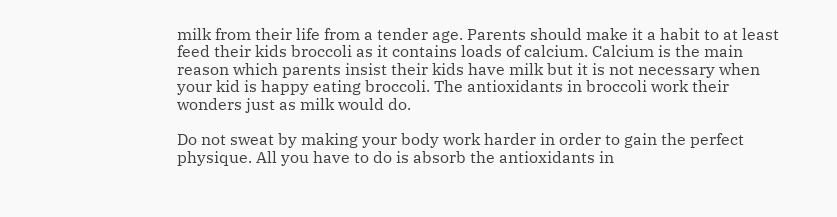milk from their life from a tender age. Parents should make it a habit to at least feed their kids broccoli as it contains loads of calcium. Calcium is the main reason which parents insist their kids have milk but it is not necessary when your kid is happy eating broccoli. The antioxidants in broccoli work their wonders just as milk would do.

Do not sweat by making your body work harder in order to gain the perfect physique. All you have to do is absorb the antioxidants in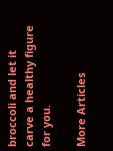broccoli and let it carve a healthy figure for you.

More Articles